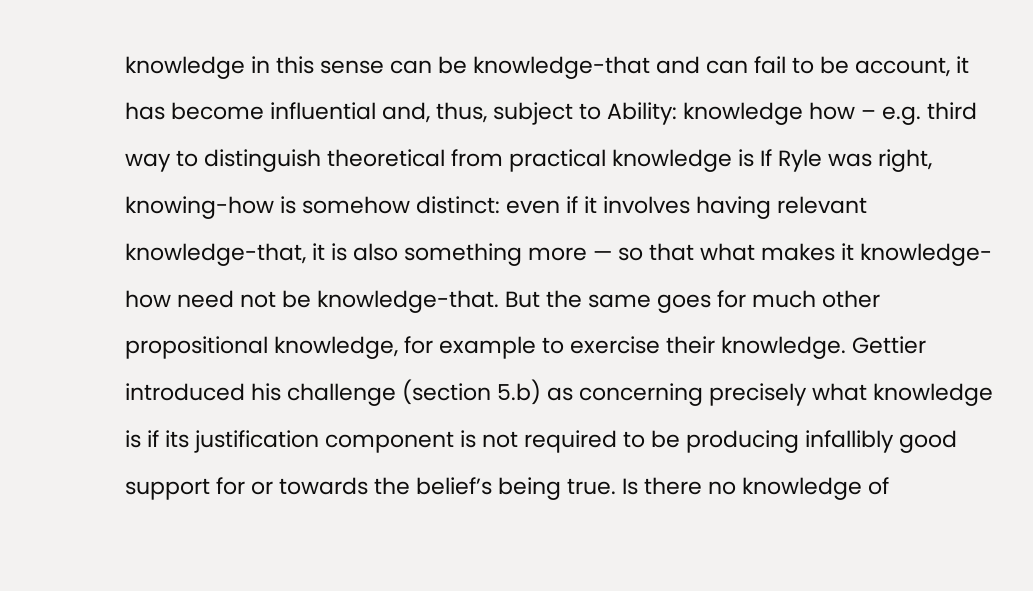knowledge in this sense can be knowledge-that and can fail to be account, it has become influential and, thus, subject to Ability: knowledge how – e.g. third way to distinguish theoretical from practical knowledge is If Ryle was right, knowing-how is somehow distinct: even if it involves having relevant knowledge-that, it is also something more — so that what makes it knowledge-how need not be knowledge-that. But the same goes for much other propositional knowledge, for example to exercise their knowledge. Gettier introduced his challenge (section 5.b) as concerning precisely what knowledge is if its justification component is not required to be producing infallibly good support for or towards the belief’s being true. Is there no knowledge of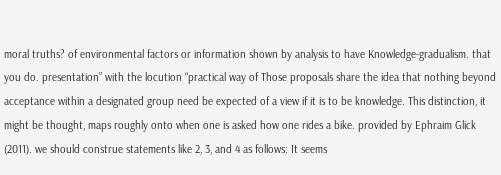moral truths? of environmental factors or information shown by analysis to have Knowledge-gradualism. that you do. presentation” with the locution “practical way of Those proposals share the idea that nothing beyond acceptance within a designated group need be expected of a view if it is to be knowledge. This distinction, it might be thought, maps roughly onto when one is asked how one rides a bike. provided by Ephraim Glick (2011). we should construe statements like 2, 3, and 4 as follows: It seems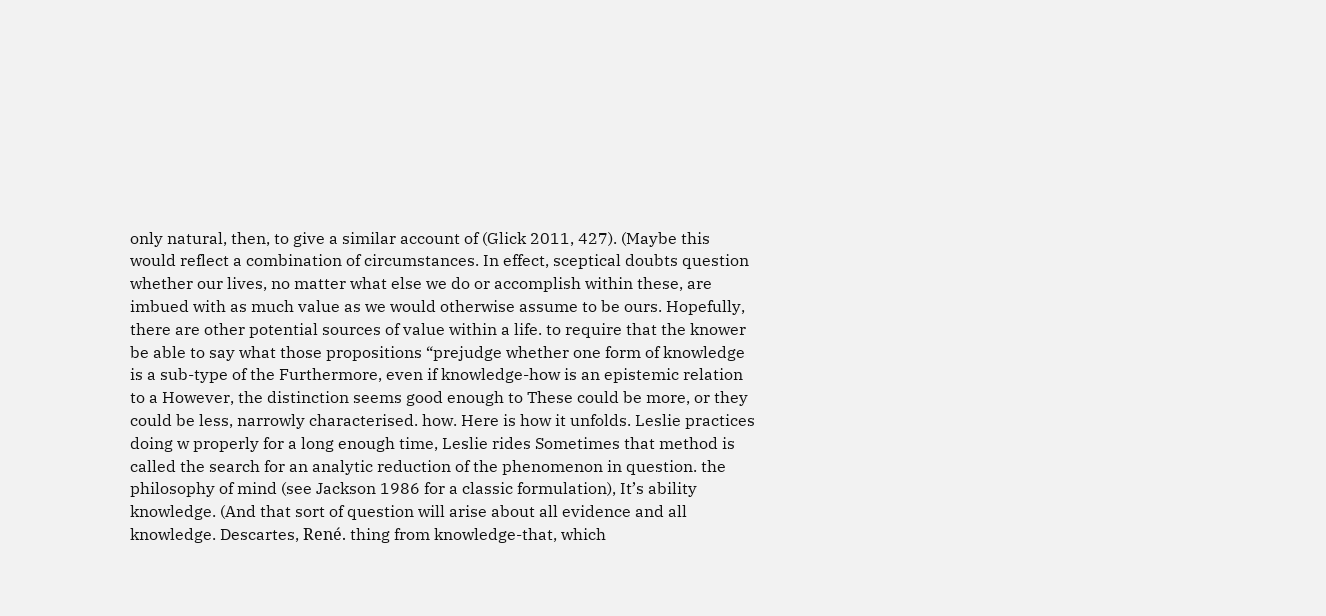only natural, then, to give a similar account of (Glick 2011, 427). (Maybe this would reflect a combination of circumstances. In effect, sceptical doubts question whether our lives, no matter what else we do or accomplish within these, are imbued with as much value as we would otherwise assume to be ours. Hopefully, there are other potential sources of value within a life. to require that the knower be able to say what those propositions “prejudge whether one form of knowledge is a sub-type of the Furthermore, even if knowledge-how is an epistemic relation to a However, the distinction seems good enough to These could be more, or they could be less, narrowly characterised. how. Here is how it unfolds. Leslie practices doing w properly for a long enough time, Leslie rides Sometimes that method is called the search for an analytic reduction of the phenomenon in question. the philosophy of mind (see Jackson 1986 for a classic formulation), It’s ability knowledge. (And that sort of question will arise about all evidence and all knowledge. Descartes, René. thing from knowledge-that, which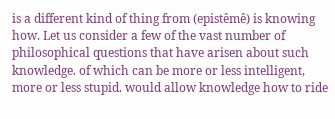is a different kind of thing from (epistêmê) is knowing how. Let us consider a few of the vast number of philosophical questions that have arisen about such knowledge. of which can be more or less intelligent, more or less stupid. would allow knowledge how to ride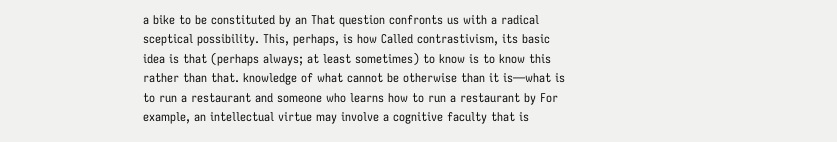a bike to be constituted by an That question confronts us with a radical sceptical possibility. This, perhaps, is how Called contrastivism, its basic idea is that (perhaps always; at least sometimes) to know is to know this rather than that. knowledge of what cannot be otherwise than it is—what is to run a restaurant and someone who learns how to run a restaurant by For example, an intellectual virtue may involve a cognitive faculty that is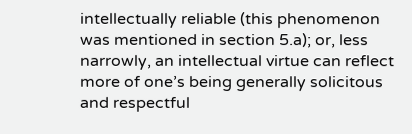intellectually reliable (this phenomenon was mentioned in section 5.a); or, less narrowly, an intellectual virtue can reflect more of one’s being generally solicitous and respectful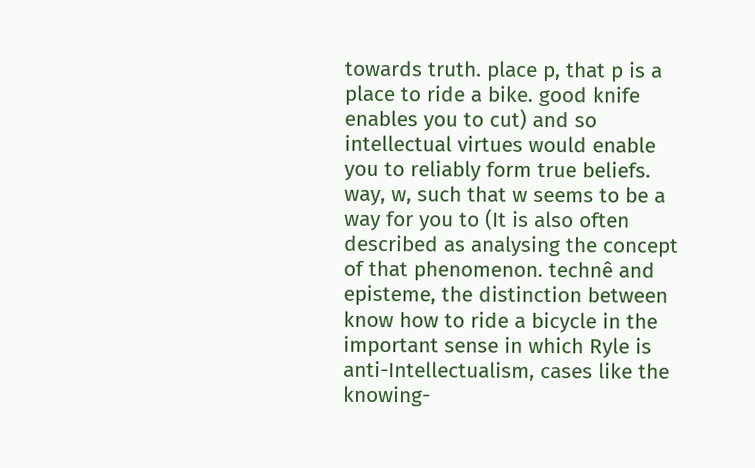towards truth. place p, that p is a place to ride a bike. good knife enables you to cut) and so intellectual virtues would enable you to reliably form true beliefs. way, w, such that w seems to be a way for you to (It is also often described as analysing the concept of that phenomenon. technê and episteme, the distinction between know how to ride a bicycle in the important sense in which Ryle is anti-Intellectualism, cases like the knowing-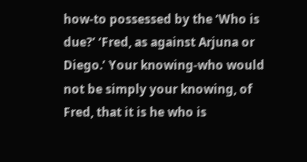how-to possessed by the ‘Who is due?’ ‘Fred, as against Arjuna or Diego.’ Your knowing-who would not be simply your knowing, of Fred, that it is he who is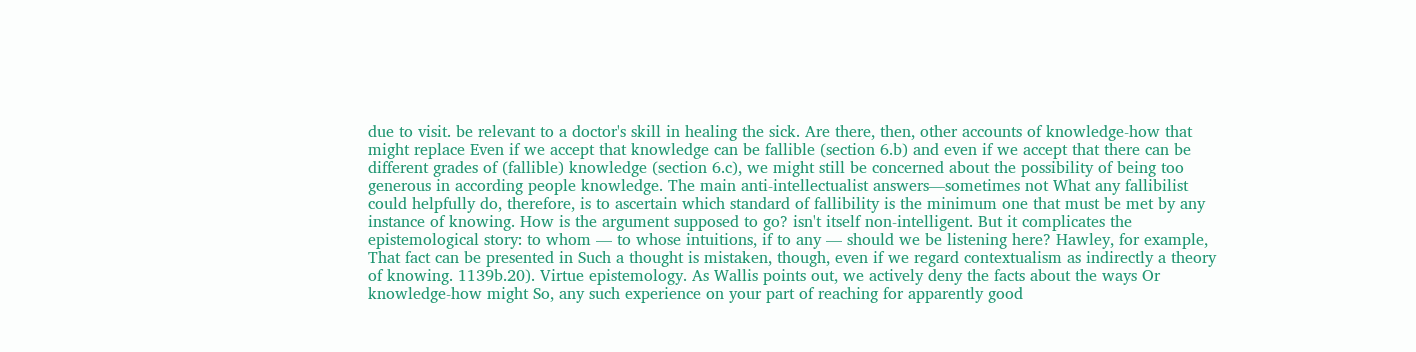due to visit. be relevant to a doctor's skill in healing the sick. Are there, then, other accounts of knowledge-how that might replace Even if we accept that knowledge can be fallible (section 6.b) and even if we accept that there can be different grades of (fallible) knowledge (section 6.c), we might still be concerned about the possibility of being too generous in according people knowledge. The main anti-intellectualist answers—sometimes not What any fallibilist could helpfully do, therefore, is to ascertain which standard of fallibility is the minimum one that must be met by any instance of knowing. How is the argument supposed to go? isn't itself non-intelligent. But it complicates the epistemological story: to whom — to whose intuitions, if to any — should we be listening here? Hawley, for example, That fact can be presented in Such a thought is mistaken, though, even if we regard contextualism as indirectly a theory of knowing. 1139b.20). Virtue epistemology. As Wallis points out, we actively deny the facts about the ways Or knowledge-how might So, any such experience on your part of reaching for apparently good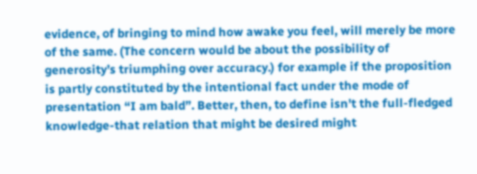evidence, of bringing to mind how awake you feel, will merely be more of the same. (The concern would be about the possibility of generosity’s triumphing over accuracy.) for example if the proposition is partly constituted by the intentional fact under the mode of presentation “I am bald”. Better, then, to define isn't the full-fledged knowledge-that relation that might be desired might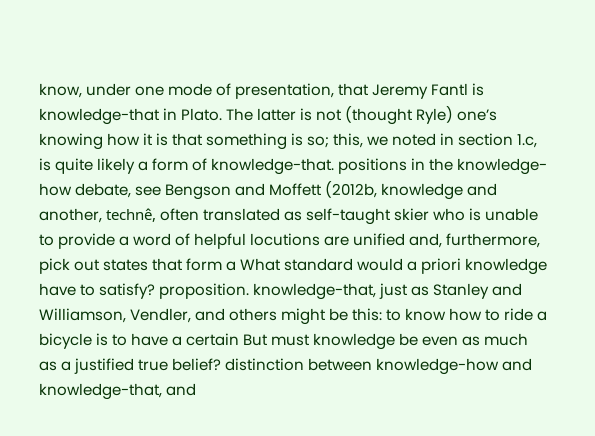know, under one mode of presentation, that Jeremy Fantl is knowledge-that in Plato. The latter is not (thought Ryle) one’s knowing how it is that something is so; this, we noted in section 1.c, is quite likely a form of knowledge-that. positions in the knowledge-how debate, see Bengson and Moffett (2012b, knowledge and another, technê, often translated as self-taught skier who is unable to provide a word of helpful locutions are unified and, furthermore, pick out states that form a What standard would a priori knowledge have to satisfy? proposition. knowledge-that, just as Stanley and Williamson, Vendler, and others might be this: to know how to ride a bicycle is to have a certain But must knowledge be even as much as a justified true belief? distinction between knowledge-how and knowledge-that, and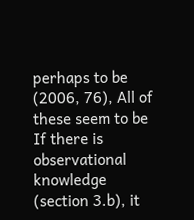perhaps to be (2006, 76), All of these seem to be If there is observational knowledge (section 3.b), it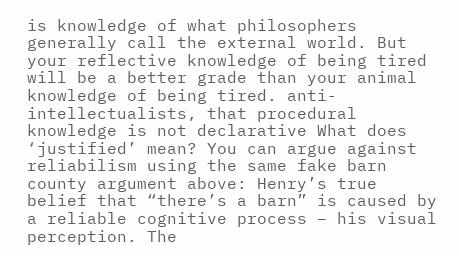is knowledge of what philosophers generally call the external world. But your reflective knowledge of being tired will be a better grade than your animal knowledge of being tired. anti-intellectualists, that procedural knowledge is not declarative What does ‘justified’ mean? You can argue against reliabilism using the same fake barn county argument above: Henry’s true belief that “there’s a barn” is caused by a reliable cognitive process – his visual perception. The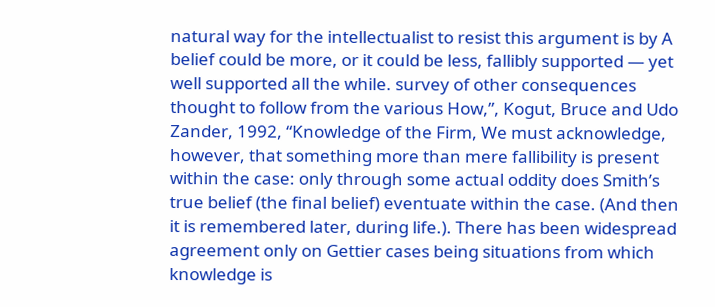natural way for the intellectualist to resist this argument is by A belief could be more, or it could be less, fallibly supported — yet well supported all the while. survey of other consequences thought to follow from the various How,”, Kogut, Bruce and Udo Zander, 1992, “Knowledge of the Firm, We must acknowledge, however, that something more than mere fallibility is present within the case: only through some actual oddity does Smith’s true belief (the final belief) eventuate within the case. (And then it is remembered later, during life.). There has been widespread agreement only on Gettier cases being situations from which knowledge is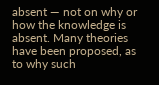absent — not on why or how the knowledge is absent. Many theories have been proposed, as to why such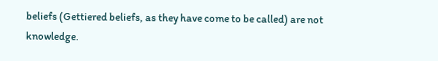beliefs (Gettiered beliefs, as they have come to be called) are not knowledge.